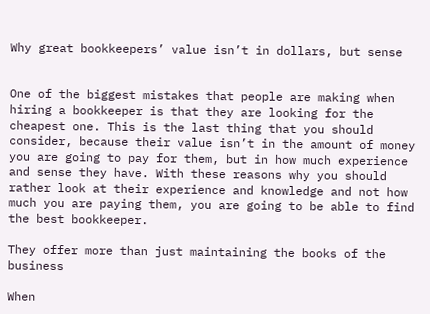Why great bookkeepers’ value isn’t in dollars, but sense


One of the biggest mistakes that people are making when hiring a bookkeeper is that they are looking for the cheapest one. This is the last thing that you should consider, because their value isn’t in the amount of money you are going to pay for them, but in how much experience and sense they have. With these reasons why you should rather look at their experience and knowledge and not how much you are paying them, you are going to be able to find the best bookkeeper.

They offer more than just maintaining the books of the business

When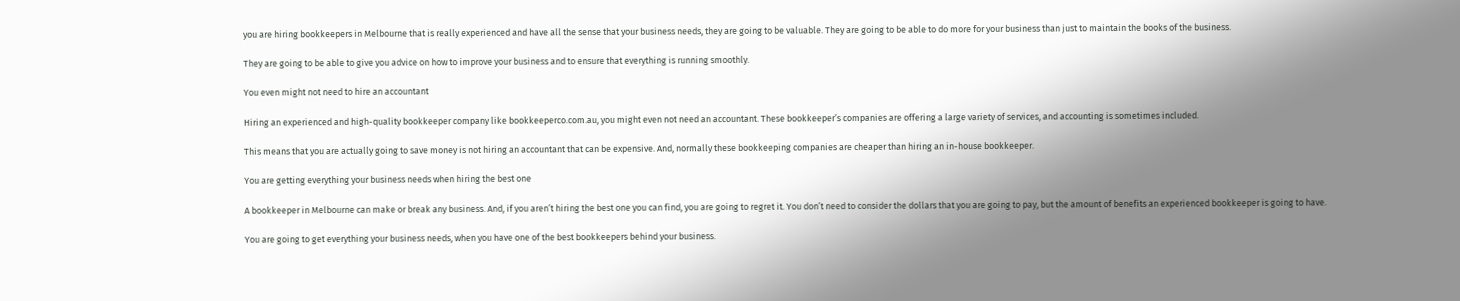you are hiring bookkeepers in Melbourne that is really experienced and have all the sense that your business needs, they are going to be valuable. They are going to be able to do more for your business than just to maintain the books of the business.

They are going to be able to give you advice on how to improve your business and to ensure that everything is running smoothly.

You even might not need to hire an accountant

Hiring an experienced and high-quality bookkeeper company like bookkeeperco.com.au, you might even not need an accountant. These bookkeeper’s companies are offering a large variety of services, and accounting is sometimes included.

This means that you are actually going to save money is not hiring an accountant that can be expensive. And, normally these bookkeeping companies are cheaper than hiring an in-house bookkeeper.

You are getting everything your business needs when hiring the best one

A bookkeeper in Melbourne can make or break any business. And, if you aren’t hiring the best one you can find, you are going to regret it. You don’t need to consider the dollars that you are going to pay, but the amount of benefits an experienced bookkeeper is going to have.

You are going to get everything your business needs, when you have one of the best bookkeepers behind your business.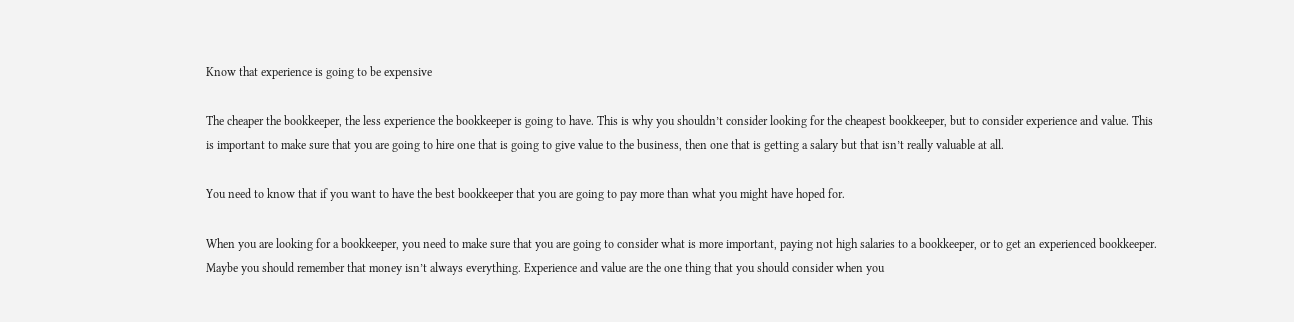Know that experience is going to be expensive

The cheaper the bookkeeper, the less experience the bookkeeper is going to have. This is why you shouldn’t consider looking for the cheapest bookkeeper, but to consider experience and value. This is important to make sure that you are going to hire one that is going to give value to the business, then one that is getting a salary but that isn’t really valuable at all.

You need to know that if you want to have the best bookkeeper that you are going to pay more than what you might have hoped for.

When you are looking for a bookkeeper, you need to make sure that you are going to consider what is more important, paying not high salaries to a bookkeeper, or to get an experienced bookkeeper. Maybe you should remember that money isn’t always everything. Experience and value are the one thing that you should consider when you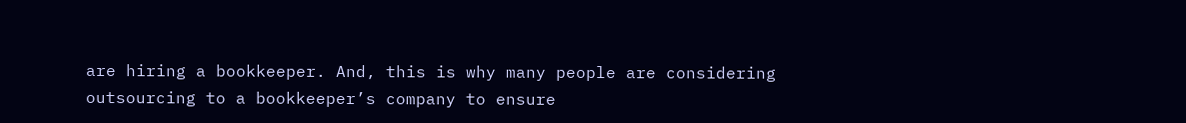are hiring a bookkeeper. And, this is why many people are considering outsourcing to a bookkeeper’s company to ensure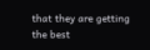that they are getting the best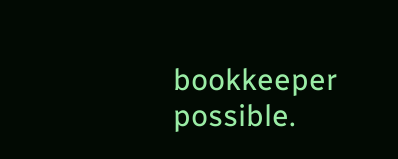bookkeeper possible.